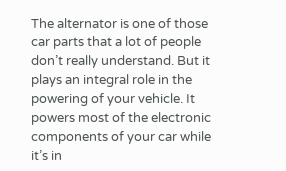The alternator is one of those car parts that a lot of people don’t really understand. But it plays an integral role in the powering of your vehicle. It powers most of the electronic components of your car while it’s in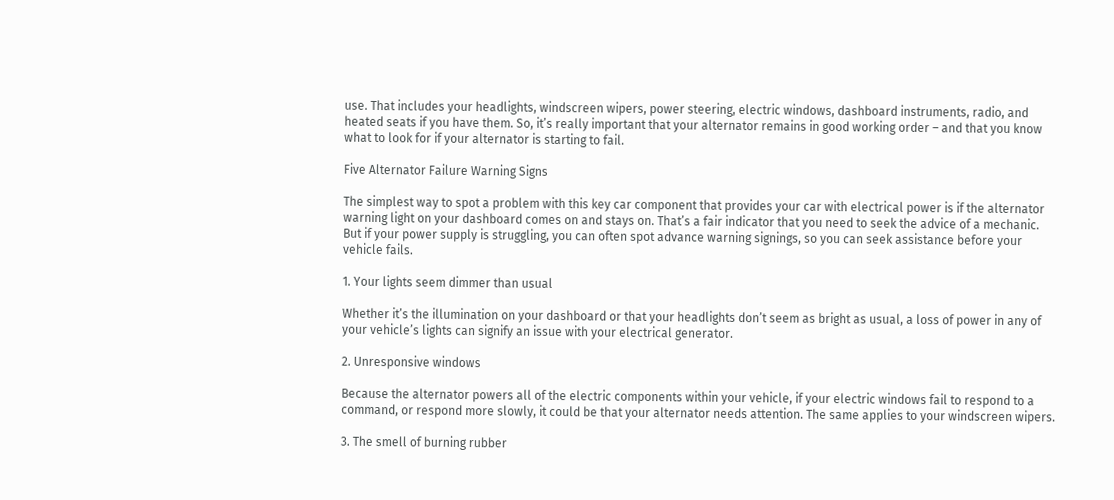use. That includes your headlights, windscreen wipers, power steering, electric windows, dashboard instruments, radio, and heated seats if you have them. So, it’s really important that your alternator remains in good working order – and that you know what to look for if your alternator is starting to fail.

Five Alternator Failure Warning Signs

The simplest way to spot a problem with this key car component that provides your car with electrical power is if the alternator warning light on your dashboard comes on and stays on. That’s a fair indicator that you need to seek the advice of a mechanic. But if your power supply is struggling, you can often spot advance warning signings, so you can seek assistance before your vehicle fails.

1. Your lights seem dimmer than usual

Whether it’s the illumination on your dashboard or that your headlights don’t seem as bright as usual, a loss of power in any of your vehicle’s lights can signify an issue with your electrical generator.

2. Unresponsive windows

Because the alternator powers all of the electric components within your vehicle, if your electric windows fail to respond to a command, or respond more slowly, it could be that your alternator needs attention. The same applies to your windscreen wipers.

3. The smell of burning rubber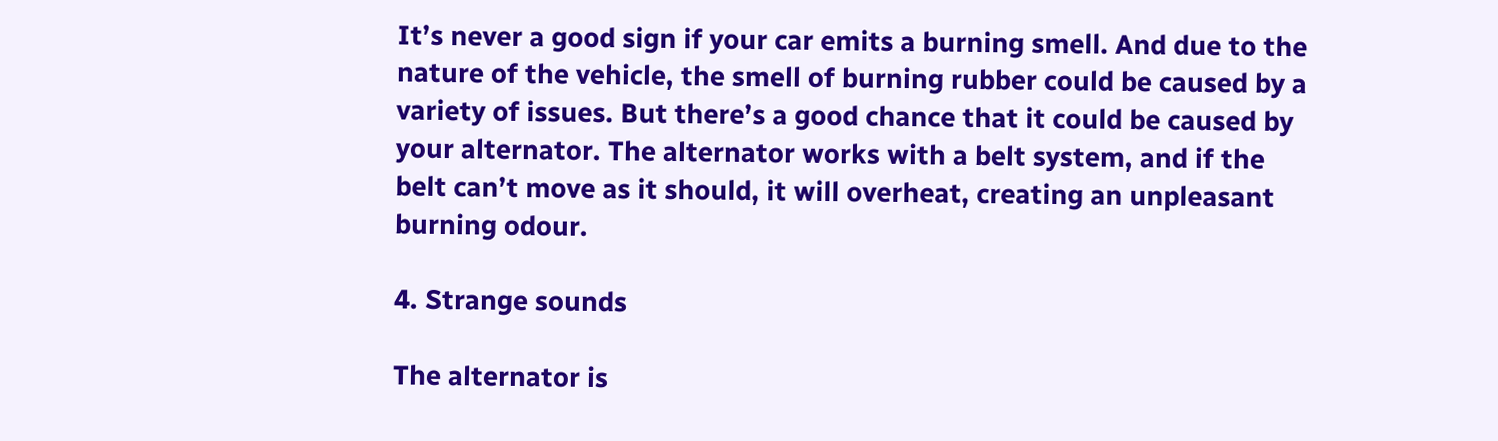It’s never a good sign if your car emits a burning smell. And due to the nature of the vehicle, the smell of burning rubber could be caused by a variety of issues. But there’s a good chance that it could be caused by your alternator. The alternator works with a belt system, and if the belt can’t move as it should, it will overheat, creating an unpleasant burning odour.

4. Strange sounds

The alternator is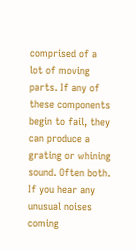comprised of a lot of moving parts. If any of these components begin to fail, they can produce a grating or whining sound. Often both. If you hear any unusual noises coming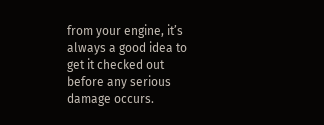from your engine, it’s always a good idea to get it checked out before any serious damage occurs.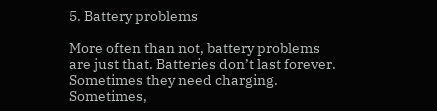5. Battery problems

More often than not, battery problems are just that. Batteries don’t last forever. Sometimes they need charging. Sometimes,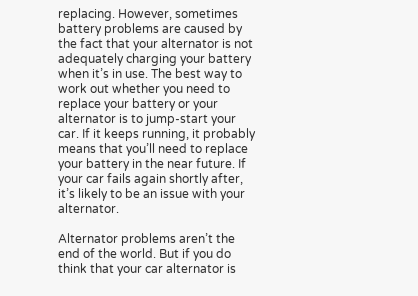replacing. However, sometimes battery problems are caused by the fact that your alternator is not adequately charging your battery when it’s in use. The best way to work out whether you need to replace your battery or your alternator is to jump-start your car. If it keeps running, it probably means that you’ll need to replace your battery in the near future. If your car fails again shortly after, it’s likely to be an issue with your alternator.

Alternator problems aren’t the end of the world. But if you do think that your car alternator is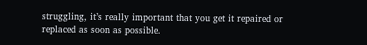struggling, it’s really important that you get it repaired or replaced as soon as possible.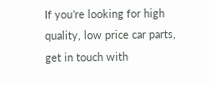If you’re looking for high quality, low price car parts, get in touch with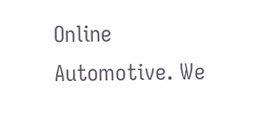Online Automotive. We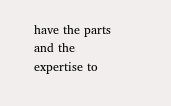have the parts and the expertise to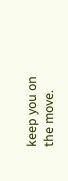keep you on the move.